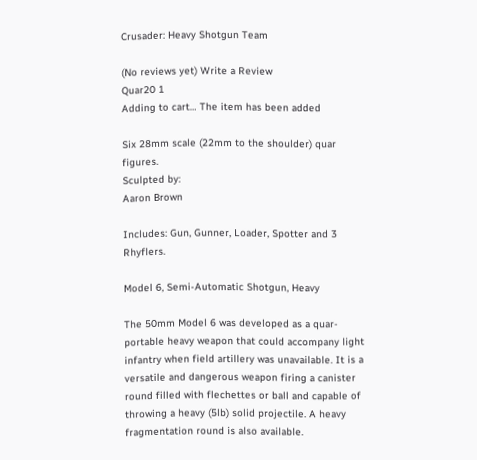Crusader: Heavy Shotgun Team

(No reviews yet) Write a Review
Quar20 1
Adding to cart… The item has been added

Six 28mm scale (22mm to the shoulder) quar figures.
Sculpted by:
Aaron Brown

Includes: Gun, Gunner, Loader, Spotter and 3 Rhyflers.

Model 6, Semi-Automatic Shotgun, Heavy

The 50mm Model 6 was developed as a quar-portable heavy weapon that could accompany light infantry when field artillery was unavailable. It is a versatile and dangerous weapon firing a canister round filled with flechettes or ball and capable of throwing a heavy (5lb) solid projectile. A heavy fragmentation round is also available.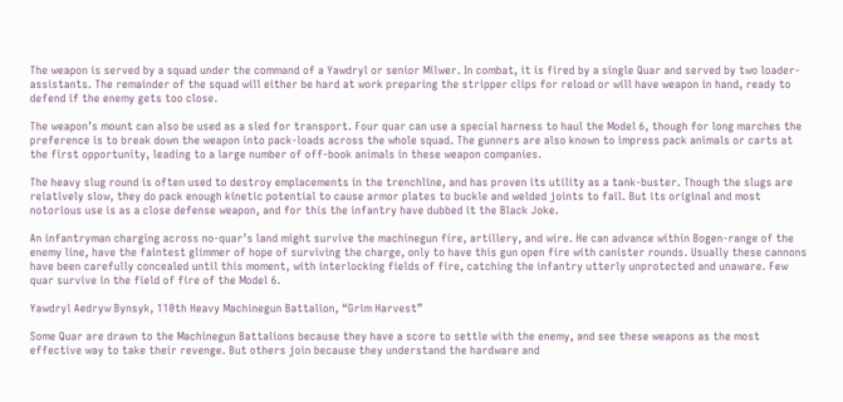The weapon is served by a squad under the command of a Yawdryl or senior Milwer. In combat, it is fired by a single Quar and served by two loader-assistants. The remainder of the squad will either be hard at work preparing the stripper clips for reload or will have weapon in hand, ready to defend if the enemy gets too close.

The weapon’s mount can also be used as a sled for transport. Four quar can use a special harness to haul the Model 6, though for long marches the preference is to break down the weapon into pack-loads across the whole squad. The gunners are also known to impress pack animals or carts at the first opportunity, leading to a large number of off-book animals in these weapon companies.

The heavy slug round is often used to destroy emplacements in the trenchline, and has proven its utility as a tank-buster. Though the slugs are relatively slow, they do pack enough kinetic potential to cause armor plates to buckle and welded joints to fail. But its original and most notorious use is as a close defense weapon, and for this the infantry have dubbed it the Black Joke.

An infantryman charging across no-quar’s land might survive the machinegun fire, artillery, and wire. He can advance within Bogen-range of the enemy line, have the faintest glimmer of hope of surviving the charge, only to have this gun open fire with canister rounds. Usually these cannons have been carefully concealed until this moment, with interlocking fields of fire, catching the infantry utterly unprotected and unaware. Few quar survive in the field of fire of the Model 6.

Yawdryl Aedryw Bynsyk, 110th Heavy Machinegun Battalion, “Grim Harvest”

Some Quar are drawn to the Machinegun Battalions because they have a score to settle with the enemy, and see these weapons as the most effective way to take their revenge. But others join because they understand the hardware and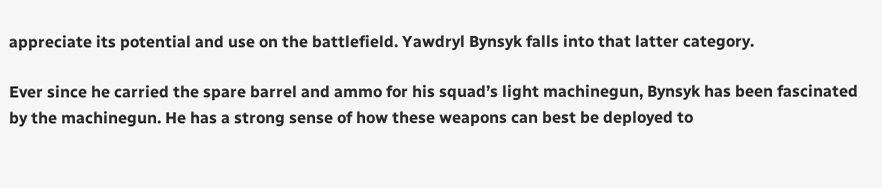appreciate its potential and use on the battlefield. Yawdryl Bynsyk falls into that latter category.

Ever since he carried the spare barrel and ammo for his squad’s light machinegun, Bynsyk has been fascinated by the machinegun. He has a strong sense of how these weapons can best be deployed to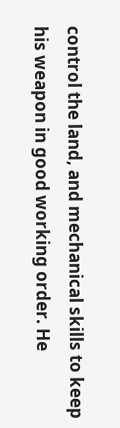control the land, and mechanical skills to keep his weapon in good working order. He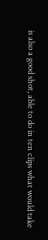is also a good shot, able to do in ten clips what would take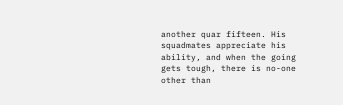another quar fifteen. His squadmates appreciate his ability, and when the going gets tough, there is no-one other than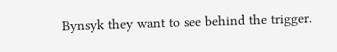Bynsyk they want to see behind the trigger.